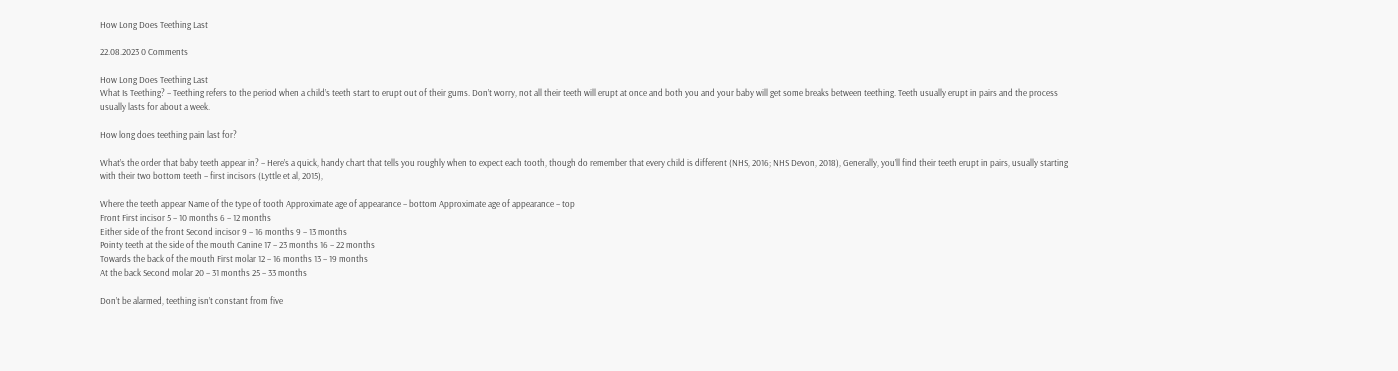How Long Does Teething Last

22.08.2023 0 Comments

How Long Does Teething Last
What Is Teething? – Teething refers to the period when a child’s teeth start to erupt out of their gums. Don’t worry, not all their teeth will erupt at once and both you and your baby will get some breaks between teething. Teeth usually erupt in pairs and the process usually lasts for about a week.

How long does teething pain last for?

What’s the order that baby teeth appear in? – Here’s a quick, handy chart that tells you roughly when to expect each tooth, though do remember that every child is different (NHS, 2016; NHS Devon, 2018), Generally, you’ll find their teeth erupt in pairs, usually starting with their two bottom teeth – first incisors (Lyttle et al, 2015),

Where the teeth appear Name of the type of tooth Approximate age of appearance – bottom Approximate age of appearance – top
Front First incisor 5 – 10 months 6 – 12 months
Either side of the front Second incisor 9 – 16 months 9 – 13 months
Pointy teeth at the side of the mouth Canine 17 – 23 months 16 – 22 months
Towards the back of the mouth First molar 12 – 16 months 13 – 19 months
At the back Second molar 20 – 31 months 25 – 33 months

Don’t be alarmed, teething isn’t constant from five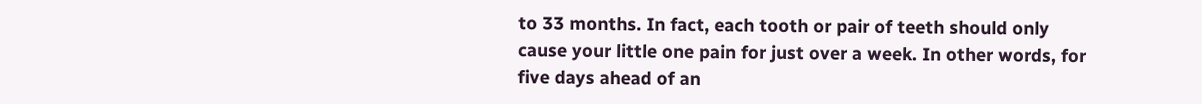to 33 months. In fact, each tooth or pair of teeth should only cause your little one pain for just over a week. In other words, for five days ahead of an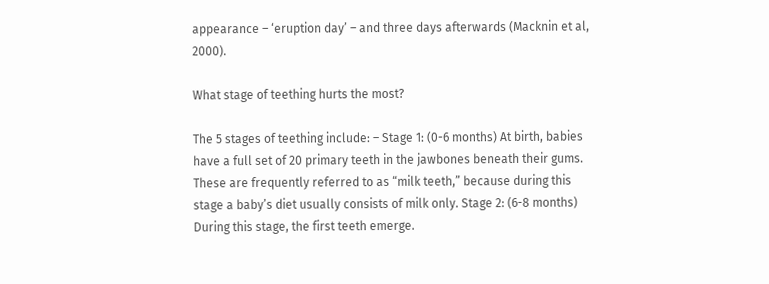appearance – ‘eruption day’ – and three days afterwards (Macknin et al, 2000).

What stage of teething hurts the most?

The 5 stages of teething include: – Stage 1: (0-6 months) At birth, babies have a full set of 20 primary teeth in the jawbones beneath their gums. These are frequently referred to as “milk teeth,” because during this stage a baby’s diet usually consists of milk only. Stage 2: (6-8 months) During this stage, the first teeth emerge.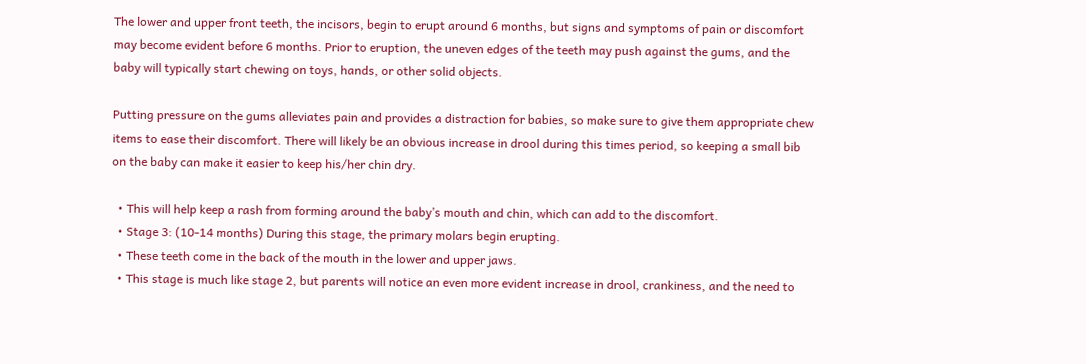The lower and upper front teeth, the incisors, begin to erupt around 6 months, but signs and symptoms of pain or discomfort may become evident before 6 months. Prior to eruption, the uneven edges of the teeth may push against the gums, and the baby will typically start chewing on toys, hands, or other solid objects.

Putting pressure on the gums alleviates pain and provides a distraction for babies, so make sure to give them appropriate chew items to ease their discomfort. There will likely be an obvious increase in drool during this times period, so keeping a small bib on the baby can make it easier to keep his/her chin dry.

  • This will help keep a rash from forming around the baby’s mouth and chin, which can add to the discomfort.
  • Stage 3: (10-14 months) During this stage, the primary molars begin erupting.
  • These teeth come in the back of the mouth in the lower and upper jaws.
  • This stage is much like stage 2, but parents will notice an even more evident increase in drool, crankiness, and the need to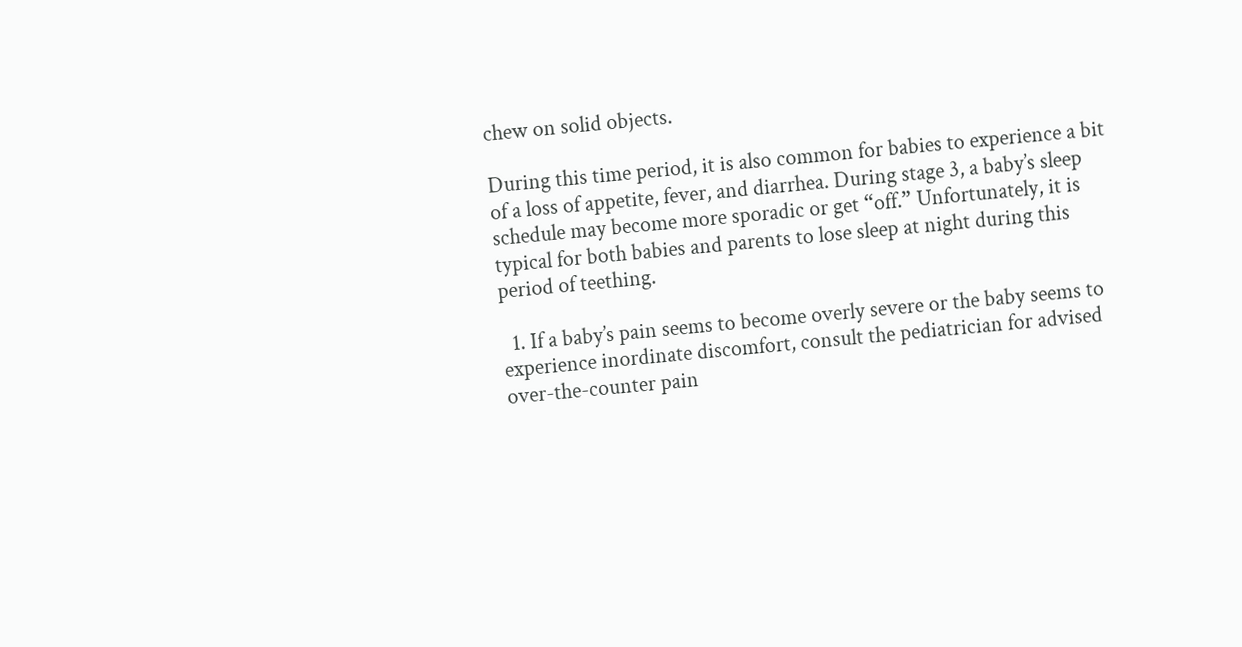chew on solid objects.

During this time period, it is also common for babies to experience a bit of a loss of appetite, fever, and diarrhea. During stage 3, a baby’s sleep schedule may become more sporadic or get “off.” Unfortunately, it is typical for both babies and parents to lose sleep at night during this period of teething.

  1. If a baby’s pain seems to become overly severe or the baby seems to experience inordinate discomfort, consult the pediatrician for advised over-the-counter pain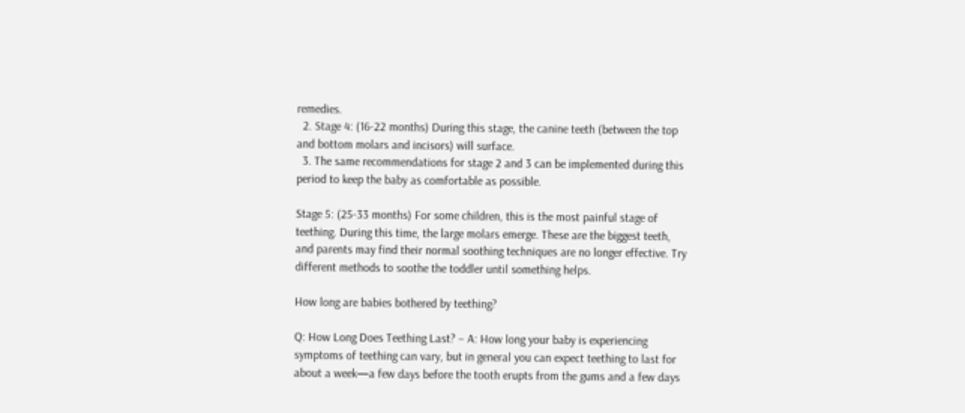remedies.
  2. Stage 4: (16-22 months) During this stage, the canine teeth (between the top and bottom molars and incisors) will surface.
  3. The same recommendations for stage 2 and 3 can be implemented during this period to keep the baby as comfortable as possible.

Stage 5: (25-33 months) For some children, this is the most painful stage of teething. During this time, the large molars emerge. These are the biggest teeth, and parents may find their normal soothing techniques are no longer effective. Try different methods to soothe the toddler until something helps.

How long are babies bothered by teething?

Q: How Long Does Teething Last? – A: How long your baby is experiencing symptoms of teething can vary, but in general you can expect teething to last for about a week—a few days before the tooth erupts from the gums and a few days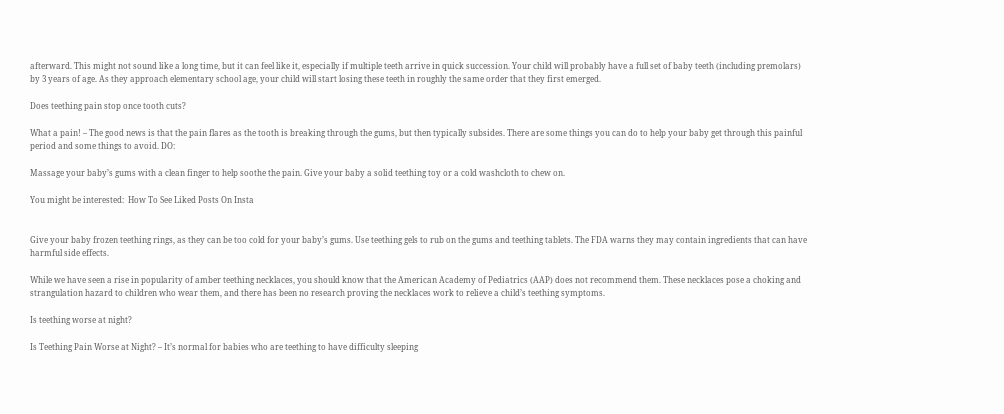afterward. This might not sound like a long time, but it can feel like it, especially if multiple teeth arrive in quick succession. Your child will probably have a full set of baby teeth (including premolars) by 3 years of age. As they approach elementary school age, your child will start losing these teeth in roughly the same order that they first emerged.

Does teething pain stop once tooth cuts?

What a pain! – The good news is that the pain flares as the tooth is breaking through the gums, but then typically subsides. There are some things you can do to help your baby get through this painful period and some things to avoid. DO:

Massage your baby’s gums with a clean finger to help soothe the pain. Give your baby a solid teething toy or a cold washcloth to chew on.

You might be interested:  How To See Liked Posts On Insta


Give your baby frozen teething rings, as they can be too cold for your baby’s gums. Use teething gels to rub on the gums and teething tablets. The FDA warns they may contain ingredients that can have harmful side effects.

While we have seen a rise in popularity of amber teething necklaces, you should know that the American Academy of Pediatrics (AAP) does not recommend them. These necklaces pose a choking and strangulation hazard to children who wear them, and there has been no research proving the necklaces work to relieve a child’s teething symptoms.

Is teething worse at night?

Is Teething Pain Worse at Night? – It’s normal for babies who are teething to have difficulty sleeping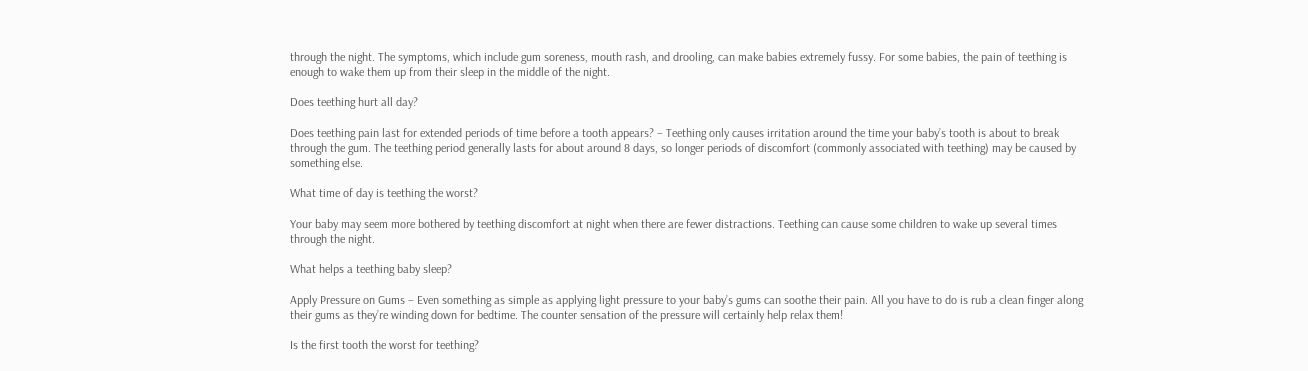through the night. The symptoms, which include gum soreness, mouth rash, and drooling, can make babies extremely fussy. For some babies, the pain of teething is enough to wake them up from their sleep in the middle of the night.

Does teething hurt all day?

Does teething pain last for extended periods of time before a tooth appears? – Teething only causes irritation around the time your baby’s tooth is about to break through the gum. The teething period generally lasts for about around 8 days, so longer periods of discomfort (commonly associated with teething) may be caused by something else.

What time of day is teething the worst?

Your baby may seem more bothered by teething discomfort at night when there are fewer distractions. Teething can cause some children to wake up several times through the night.

What helps a teething baby sleep?

Apply Pressure on Gums – Even something as simple as applying light pressure to your baby’s gums can soothe their pain. All you have to do is rub a clean finger along their gums as they’re winding down for bedtime. The counter sensation of the pressure will certainly help relax them!

Is the first tooth the worst for teething?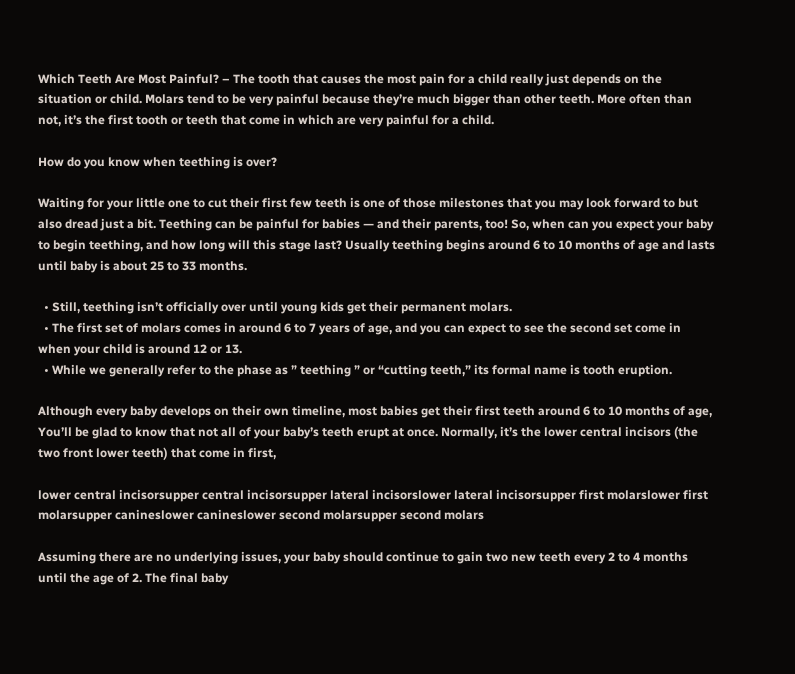Which Teeth Are Most Painful? – The tooth that causes the most pain for a child really just depends on the situation or child. Molars tend to be very painful because they’re much bigger than other teeth. More often than not, it’s the first tooth or teeth that come in which are very painful for a child.

How do you know when teething is over?

Waiting for your little one to cut their first few teeth is one of those milestones that you may look forward to but also dread just a bit. Teething can be painful for babies — and their parents, too! So, when can you expect your baby to begin teething, and how long will this stage last? Usually teething begins around 6 to 10 months of age and lasts until baby is about 25 to 33 months.

  • Still, teething isn’t officially over until young kids get their permanent molars.
  • The first set of molars comes in around 6 to 7 years of age, and you can expect to see the second set come in when your child is around 12 or 13.
  • While we generally refer to the phase as ” teething ” or “cutting teeth,” its formal name is tooth eruption.

Although every baby develops on their own timeline, most babies get their first teeth around 6 to 10 months of age, You’ll be glad to know that not all of your baby’s teeth erupt at once. Normally, it’s the lower central incisors (the two front lower teeth) that come in first,

lower central incisorsupper central incisorsupper lateral incisorslower lateral incisorsupper first molarslower first molarsupper canineslower canineslower second molarsupper second molars

Assuming there are no underlying issues, your baby should continue to gain two new teeth every 2 to 4 months until the age of 2. The final baby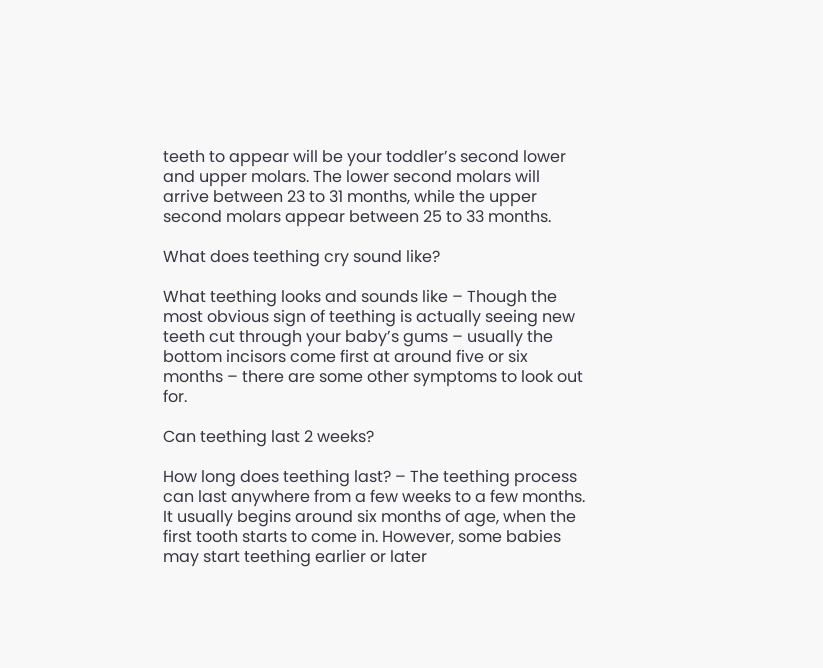teeth to appear will be your toddler’s second lower and upper molars. The lower second molars will arrive between 23 to 31 months, while the upper second molars appear between 25 to 33 months.

What does teething cry sound like?

What teething looks and sounds like – Though the most obvious sign of teething is actually seeing new teeth cut through your baby’s gums – usually the bottom incisors come first at around five or six months – there are some other symptoms to look out for.

Can teething last 2 weeks?

How long does teething last? – The teething process can last anywhere from a few weeks to a few months. It usually begins around six months of age, when the first tooth starts to come in. However, some babies may start teething earlier or later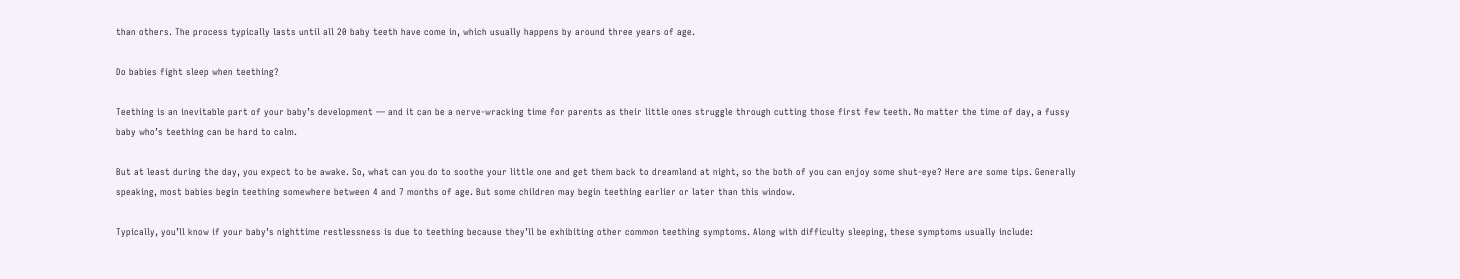than others. The process typically lasts until all 20 baby teeth have come in, which usually happens by around three years of age.

Do babies fight sleep when teething?

Teething is an inevitable part of your baby’s development — and it can be a nerve-wracking time for parents as their little ones struggle through cutting those first few teeth. No matter the time of day, a fussy baby who’s teething can be hard to calm.

But at least during the day, you expect to be awake. So, what can you do to soothe your little one and get them back to dreamland at night, so the both of you can enjoy some shut-eye? Here are some tips. Generally speaking, most babies begin teething somewhere between 4 and 7 months of age. But some children may begin teething earlier or later than this window.

Typically, you’ll know if your baby’s nighttime restlessness is due to teething because they’ll be exhibiting other common teething symptoms. Along with difficulty sleeping, these symptoms usually include: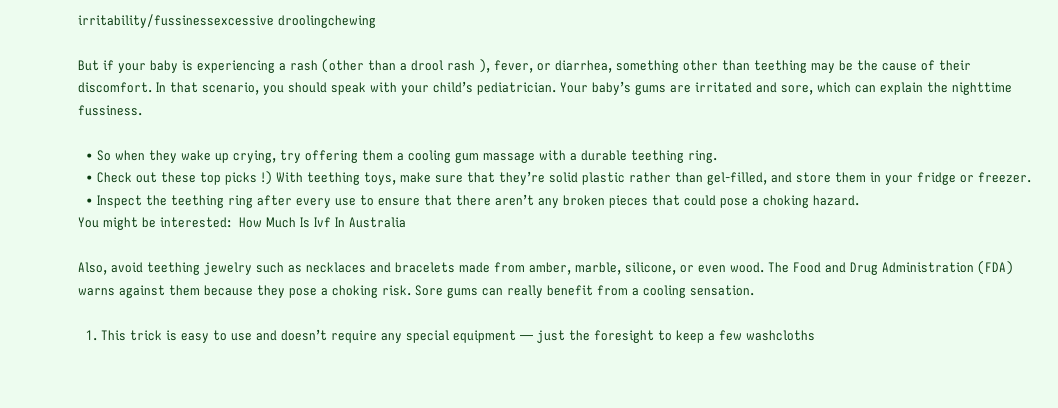irritability/fussinessexcessive droolingchewing

But if your baby is experiencing a rash (other than a drool rash ), fever, or diarrhea, something other than teething may be the cause of their discomfort. In that scenario, you should speak with your child’s pediatrician. Your baby’s gums are irritated and sore, which can explain the nighttime fussiness.

  • So when they wake up crying, try offering them a cooling gum massage with a durable teething ring.
  • Check out these top picks !) With teething toys, make sure that they’re solid plastic rather than gel-filled, and store them in your fridge or freezer.
  • Inspect the teething ring after every use to ensure that there aren’t any broken pieces that could pose a choking hazard.
You might be interested:  How Much Is Ivf In Australia

Also, avoid teething jewelry such as necklaces and bracelets made from amber, marble, silicone, or even wood. The Food and Drug Administration (FDA) warns against them because they pose a choking risk. Sore gums can really benefit from a cooling sensation.

  1. This trick is easy to use and doesn’t require any special equipment — just the foresight to keep a few washcloths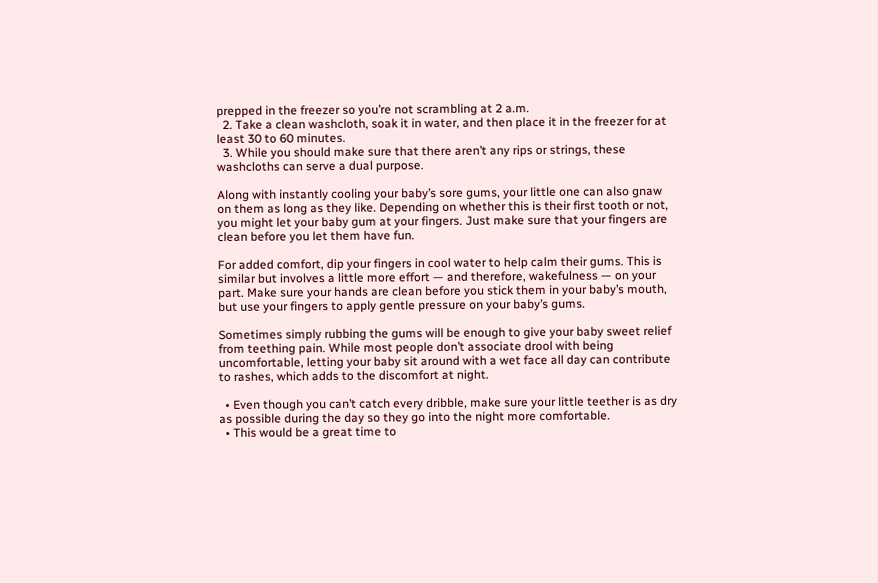prepped in the freezer so you’re not scrambling at 2 a.m.
  2. Take a clean washcloth, soak it in water, and then place it in the freezer for at least 30 to 60 minutes.
  3. While you should make sure that there aren’t any rips or strings, these washcloths can serve a dual purpose.

Along with instantly cooling your baby’s sore gums, your little one can also gnaw on them as long as they like. Depending on whether this is their first tooth or not, you might let your baby gum at your fingers. Just make sure that your fingers are clean before you let them have fun.

For added comfort, dip your fingers in cool water to help calm their gums. This is similar but involves a little more effort — and therefore, wakefulness — on your part. Make sure your hands are clean before you stick them in your baby’s mouth, but use your fingers to apply gentle pressure on your baby’s gums.

Sometimes simply rubbing the gums will be enough to give your baby sweet relief from teething pain. While most people don’t associate drool with being uncomfortable, letting your baby sit around with a wet face all day can contribute to rashes, which adds to the discomfort at night.

  • Even though you can’t catch every dribble, make sure your little teether is as dry as possible during the day so they go into the night more comfortable.
  • This would be a great time to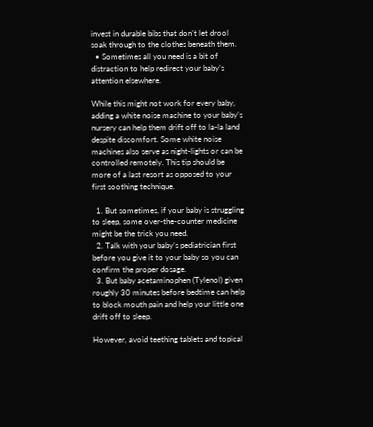invest in durable bibs that don’t let drool soak through to the clothes beneath them.
  • Sometimes all you need is a bit of distraction to help redirect your baby’s attention elsewhere.

While this might not work for every baby, adding a white noise machine to your baby’s nursery can help them drift off to la-la land despite discomfort. Some white noise machines also serve as night-lights or can be controlled remotely. This tip should be more of a last resort as opposed to your first soothing technique.

  1. But sometimes, if your baby is struggling to sleep, some over-the-counter medicine might be the trick you need.
  2. Talk with your baby’s pediatrician first before you give it to your baby so you can confirm the proper dosage.
  3. But baby acetaminophen (Tylenol) given roughly 30 minutes before bedtime can help to block mouth pain and help your little one drift off to sleep.

However, avoid teething tablets and topical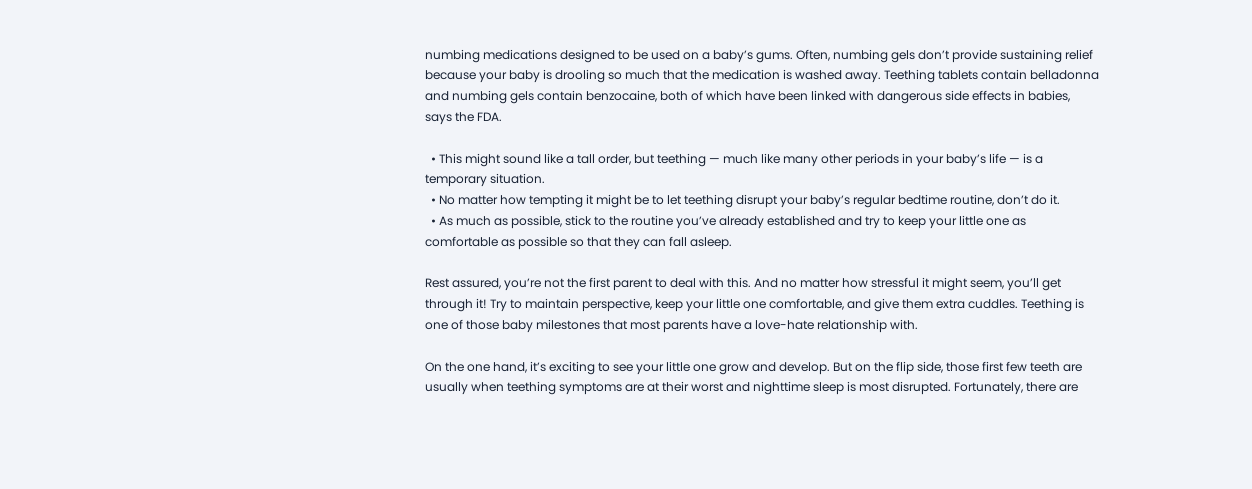numbing medications designed to be used on a baby’s gums. Often, numbing gels don’t provide sustaining relief because your baby is drooling so much that the medication is washed away. Teething tablets contain belladonna and numbing gels contain benzocaine, both of which have been linked with dangerous side effects in babies, says the FDA.

  • This might sound like a tall order, but teething — much like many other periods in your baby’s life — is a temporary situation.
  • No matter how tempting it might be to let teething disrupt your baby’s regular bedtime routine, don’t do it.
  • As much as possible, stick to the routine you’ve already established and try to keep your little one as comfortable as possible so that they can fall asleep.

Rest assured, you’re not the first parent to deal with this. And no matter how stressful it might seem, you’ll get through it! Try to maintain perspective, keep your little one comfortable, and give them extra cuddles. Teething is one of those baby milestones that most parents have a love-hate relationship with.

On the one hand, it’s exciting to see your little one grow and develop. But on the flip side, those first few teeth are usually when teething symptoms are at their worst and nighttime sleep is most disrupted. Fortunately, there are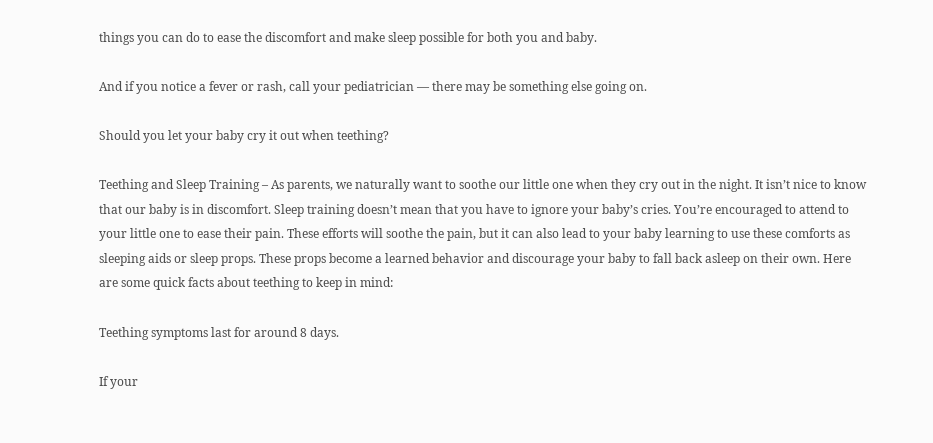things you can do to ease the discomfort and make sleep possible for both you and baby.

And if you notice a fever or rash, call your pediatrician — there may be something else going on.

Should you let your baby cry it out when teething?

Teething and Sleep Training – As parents, we naturally want to soothe our little one when they cry out in the night. It isn’t nice to know that our baby is in discomfort. Sleep training doesn’t mean that you have to ignore your baby’s cries. You’re encouraged to attend to your little one to ease their pain. These efforts will soothe the pain, but it can also lead to your baby learning to use these comforts as sleeping aids or sleep props. These props become a learned behavior and discourage your baby to fall back asleep on their own. Here are some quick facts about teething to keep in mind:

Teething symptoms last for around 8 days.

If your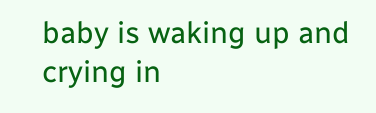baby is waking up and crying in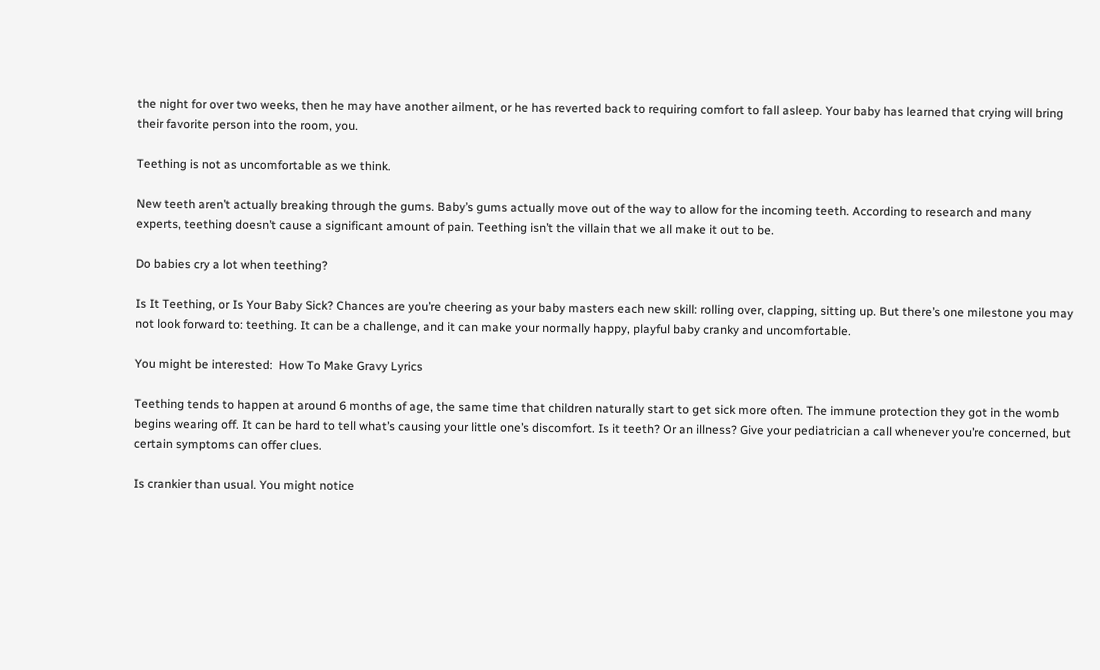the night for over two weeks, then he may have another ailment, or he has reverted back to requiring comfort to fall asleep. Your baby has learned that crying will bring their favorite person into the room, you.

Teething is not as uncomfortable as we think.

New teeth aren’t actually breaking through the gums. Baby’s gums actually move out of the way to allow for the incoming teeth. According to research and many experts, teething doesn’t cause a significant amount of pain. Teething isn’t the villain that we all make it out to be.

Do babies cry a lot when teething?

Is It Teething, or Is Your Baby Sick? Chances are you’re cheering as your baby masters each new skill: rolling over, clapping, sitting up. But there’s one milestone you may not look forward to: teething. It can be a challenge, and it can make your normally happy, playful baby cranky and uncomfortable.

You might be interested:  How To Make Gravy Lyrics

Teething tends to happen at around 6 months of age, the same time that children naturally start to get sick more often. The immune protection they got in the womb begins wearing off. It can be hard to tell what’s causing your little one’s discomfort. Is it teeth? Or an illness? Give your pediatrician a call whenever you’re concerned, but certain symptoms can offer clues.

Is crankier than usual. You might notice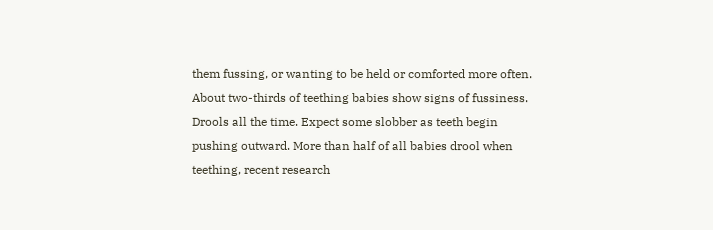them fussing, or wanting to be held or comforted more often. About two-thirds of teething babies show signs of fussiness. Drools all the time. Expect some slobber as teeth begin pushing outward. More than half of all babies drool when teething, recent research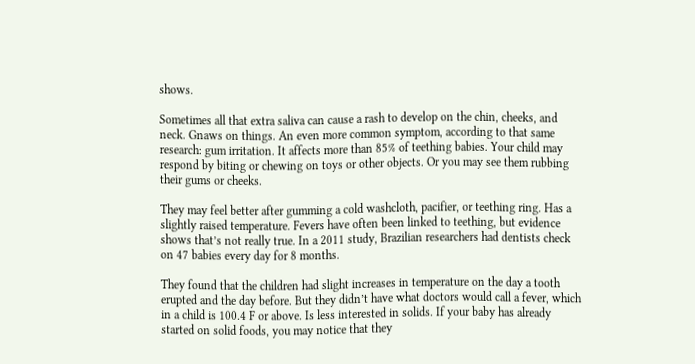shows.

Sometimes all that extra saliva can cause a rash to develop on the chin, cheeks, and neck. Gnaws on things. An even more common symptom, according to that same research: gum irritation. It affects more than 85% of teething babies. Your child may respond by biting or chewing on toys or other objects. Or you may see them rubbing their gums or cheeks.

They may feel better after gumming a cold washcloth, pacifier, or teething ring. Has a slightly raised temperature. Fevers have often been linked to teething, but evidence shows that’s not really true. In a 2011 study, Brazilian researchers had dentists check on 47 babies every day for 8 months.

They found that the children had slight increases in temperature on the day a tooth erupted and the day before. But they didn’t have what doctors would call a fever, which in a child is 100.4 F or above. Is less interested in solids. If your baby has already started on solid foods, you may notice that they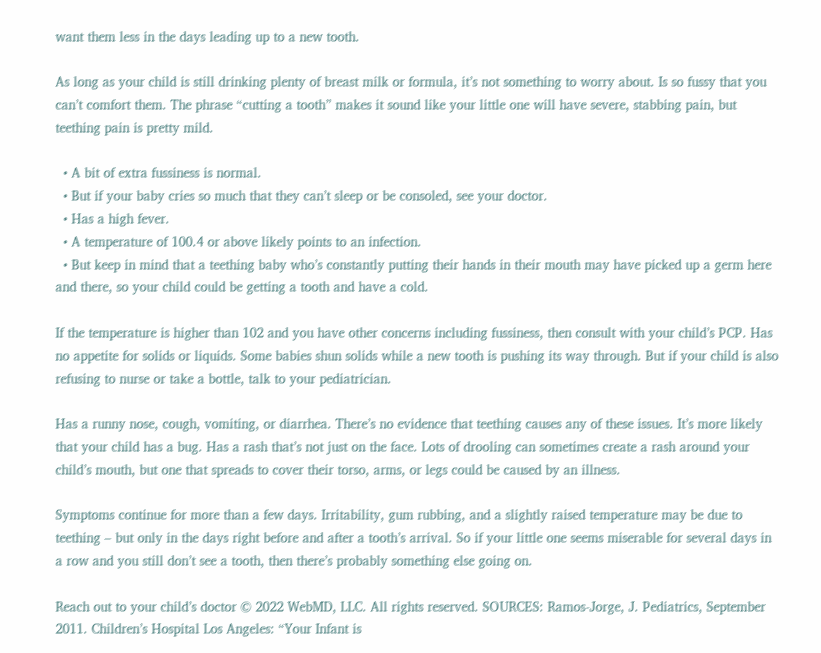want them less in the days leading up to a new tooth.

As long as your child is still drinking plenty of breast milk or formula, it’s not something to worry about. Is so fussy that you can’t comfort them. The phrase “cutting a tooth” makes it sound like your little one will have severe, stabbing pain, but teething pain is pretty mild.

  • A bit of extra fussiness is normal.
  • But if your baby cries so much that they can’t sleep or be consoled, see your doctor.
  • Has a high fever.
  • A temperature of 100.4 or above likely points to an infection.
  • But keep in mind that a teething baby who’s constantly putting their hands in their mouth may have picked up a germ here and there, so your child could be getting a tooth and have a cold.

If the temperature is higher than 102 and you have other concerns including fussiness, then consult with your child’s PCP. Has no appetite for solids or liquids. Some babies shun solids while a new tooth is pushing its way through. But if your child is also refusing to nurse or take a bottle, talk to your pediatrician.

Has a runny nose, cough, vomiting, or diarrhea. There’s no evidence that teething causes any of these issues. It’s more likely that your child has a bug. Has a rash that’s not just on the face. Lots of drooling can sometimes create a rash around your child’s mouth, but one that spreads to cover their torso, arms, or legs could be caused by an illness.

Symptoms continue for more than a few days. Irritability, gum rubbing, and a slightly raised temperature may be due to teething – but only in the days right before and after a tooth’s arrival. So if your little one seems miserable for several days in a row and you still don’t see a tooth, then there’s probably something else going on.

Reach out to your child’s doctor © 2022 WebMD, LLC. All rights reserved. SOURCES: Ramos-Jorge, J. Pediatrics, September 2011. Children’s Hospital Los Angeles: “Your Infant is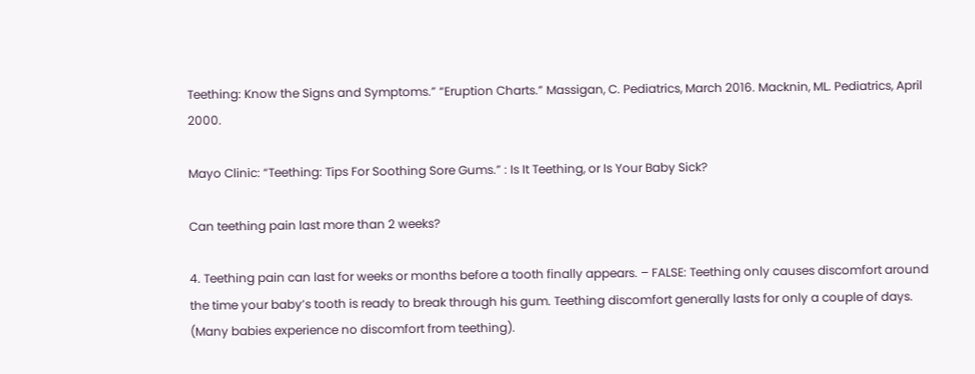Teething: Know the Signs and Symptoms.” “Eruption Charts.” Massigan, C. Pediatrics, March 2016. Macknin, ML. Pediatrics, April 2000.

Mayo Clinic: “Teething: Tips For Soothing Sore Gums.” : Is It Teething, or Is Your Baby Sick?

Can teething pain last more than 2 weeks?

4. Teething pain can last for weeks or months before a tooth finally appears. – FALSE: Teething only causes discomfort around the time your baby’s tooth is ready to break through his gum. Teething discomfort generally lasts for only a couple of days. (Many babies experience no discomfort from teething).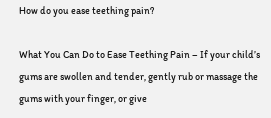How do you ease teething pain?

What You Can Do to Ease Teething Pain – If your child’s gums are swollen and tender, gently rub or massage the gums with your finger, or give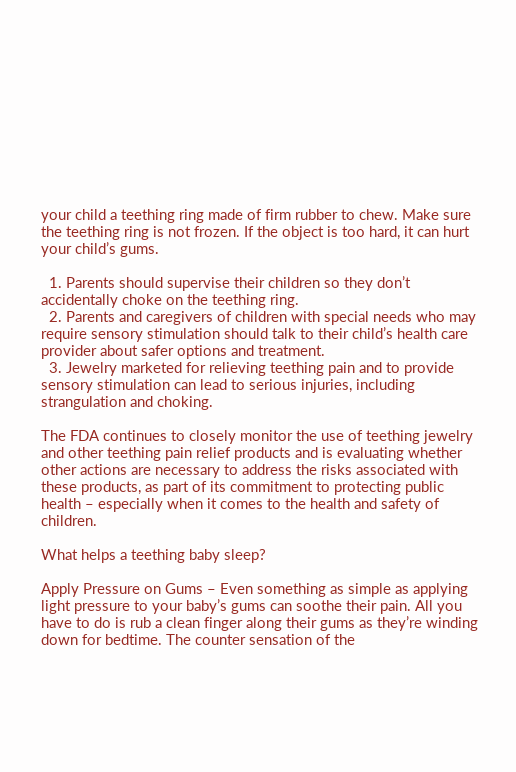your child a teething ring made of firm rubber to chew. Make sure the teething ring is not frozen. If the object is too hard, it can hurt your child’s gums.

  1. Parents should supervise their children so they don’t accidentally choke on the teething ring.
  2. Parents and caregivers of children with special needs who may require sensory stimulation should talk to their child’s health care provider about safer options and treatment.
  3. Jewelry marketed for relieving teething pain and to provide sensory stimulation can lead to serious injuries, including strangulation and choking.

The FDA continues to closely monitor the use of teething jewelry and other teething pain relief products and is evaluating whether other actions are necessary to address the risks associated with these products, as part of its commitment to protecting public health – especially when it comes to the health and safety of children.

What helps a teething baby sleep?

Apply Pressure on Gums – Even something as simple as applying light pressure to your baby’s gums can soothe their pain. All you have to do is rub a clean finger along their gums as they’re winding down for bedtime. The counter sensation of the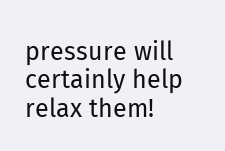pressure will certainly help relax them!